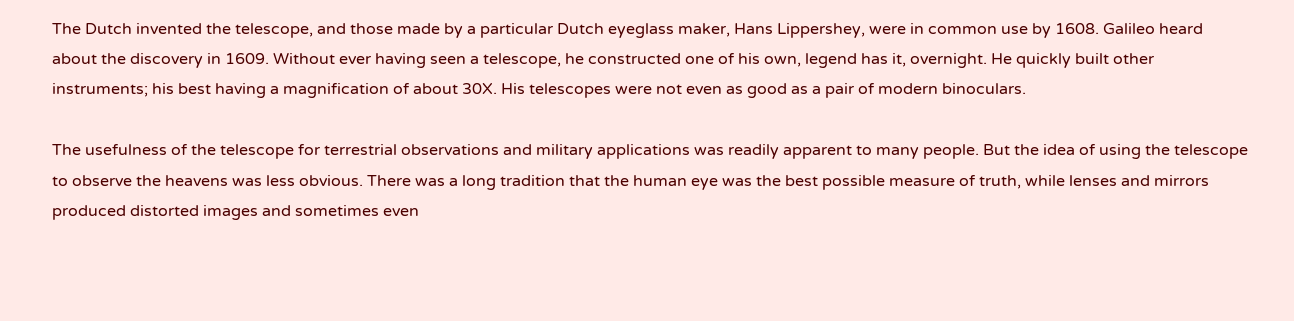The Dutch invented the telescope, and those made by a particular Dutch eyeglass maker, Hans Lippershey, were in common use by 1608. Galileo heard about the discovery in 1609. Without ever having seen a telescope, he constructed one of his own, legend has it, overnight. He quickly built other instruments; his best having a magnification of about 30X. His telescopes were not even as good as a pair of modern binoculars.

The usefulness of the telescope for terrestrial observations and military applications was readily apparent to many people. But the idea of using the telescope to observe the heavens was less obvious. There was a long tradition that the human eye was the best possible measure of truth, while lenses and mirrors produced distorted images and sometimes even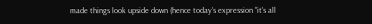made things look upside down (hence today's expression "it's all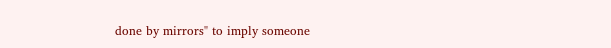done by mirrors" to imply someone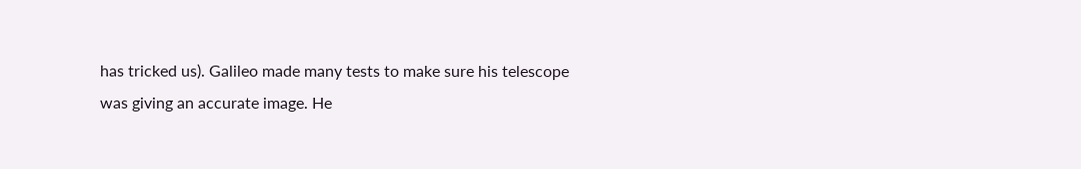has tricked us). Galileo made many tests to make sure his telescope was giving an accurate image. He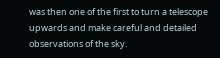was then one of the first to turn a telescope upwards and make careful and detailed observations of the sky.